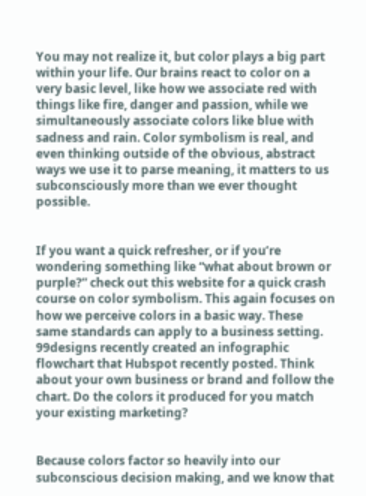You may not realize it, but color plays a big part within your life. Our brains react to color on a very basic level, like how we associate red with things like fire, danger and passion, while we simultaneously associate colors like blue with sadness and rain. Color symbolism is real, and even thinking outside of the obvious, abstract ways we use it to parse meaning, it matters to us subconsciously more than we ever thought possible.


If you want a quick refresher, or if you’re wondering something like “what about brown or purple?” check out this website for a quick crash course on color symbolism. This again focuses on how we perceive colors in a basic way. These same standards can apply to a business setting. 99designs recently created an infographic flowchart that Hubspot recently posted. Think about your own business or brand and follow the chart. Do the colors it produced for you match your existing marketing?


Because colors factor so heavily into our subconscious decision making, and we know that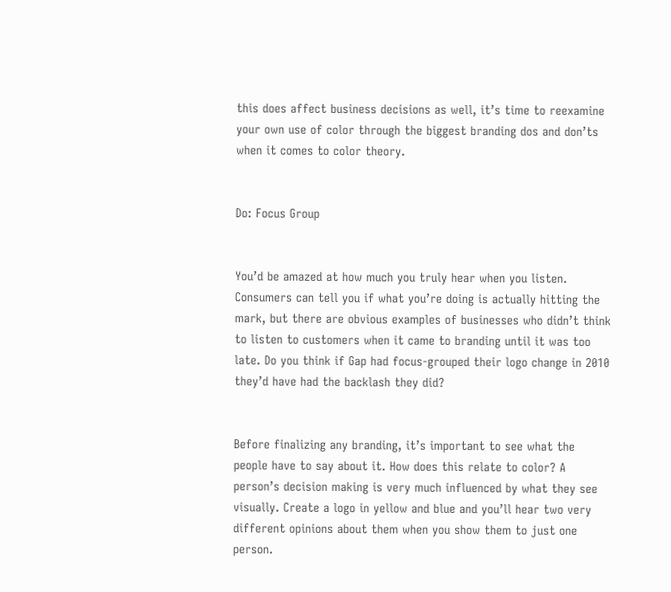this does affect business decisions as well, it’s time to reexamine your own use of color through the biggest branding dos and don’ts when it comes to color theory.


Do: Focus Group


You’d be amazed at how much you truly hear when you listen. Consumers can tell you if what you’re doing is actually hitting the mark, but there are obvious examples of businesses who didn’t think to listen to customers when it came to branding until it was too late. Do you think if Gap had focus-grouped their logo change in 2010 they’d have had the backlash they did?


Before finalizing any branding, it’s important to see what the people have to say about it. How does this relate to color? A person’s decision making is very much influenced by what they see visually. Create a logo in yellow and blue and you’ll hear two very different opinions about them when you show them to just one person.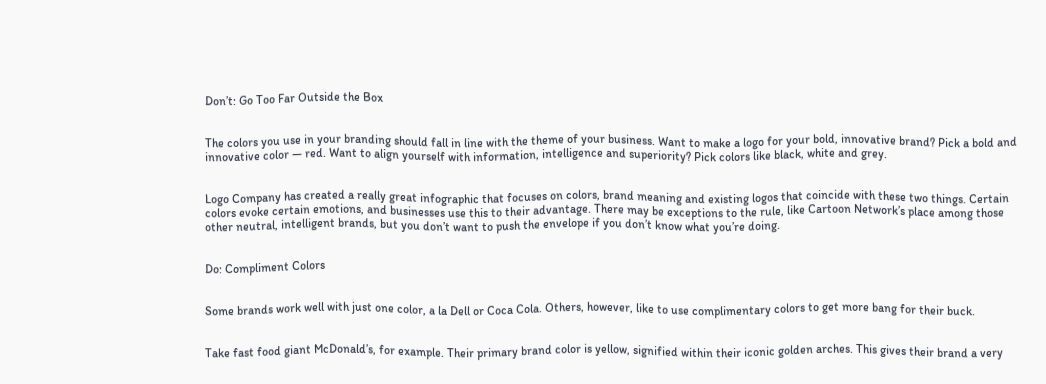Don’t: Go Too Far Outside the Box


The colors you use in your branding should fall in line with the theme of your business. Want to make a logo for your bold, innovative brand? Pick a bold and innovative color — red. Want to align yourself with information, intelligence and superiority? Pick colors like black, white and grey.


Logo Company has created a really great infographic that focuses on colors, brand meaning and existing logos that coincide with these two things. Certain colors evoke certain emotions, and businesses use this to their advantage. There may be exceptions to the rule, like Cartoon Network’s place among those other neutral, intelligent brands, but you don’t want to push the envelope if you don’t know what you’re doing.


Do: Compliment Colors


Some brands work well with just one color, a la Dell or Coca Cola. Others, however, like to use complimentary colors to get more bang for their buck.


Take fast food giant McDonald’s, for example. Their primary brand color is yellow, signified within their iconic golden arches. This gives their brand a very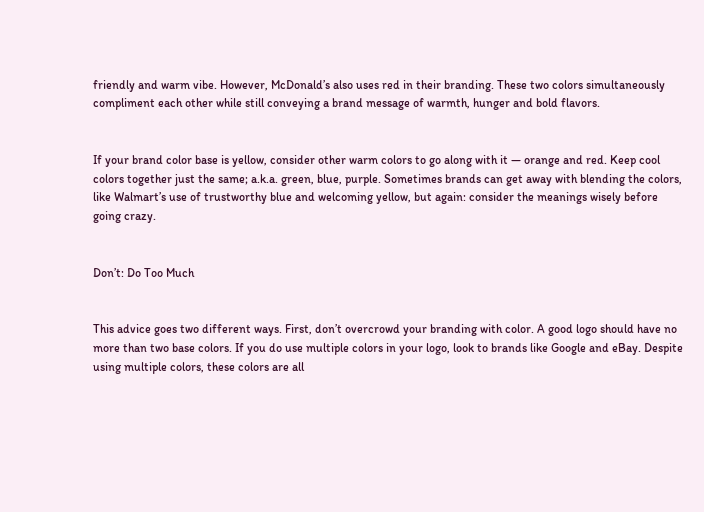friendly and warm vibe. However, McDonald’s also uses red in their branding. These two colors simultaneously compliment each other while still conveying a brand message of warmth, hunger and bold flavors.


If your brand color base is yellow, consider other warm colors to go along with it — orange and red. Keep cool colors together just the same; a.k.a. green, blue, purple. Sometimes brands can get away with blending the colors, like Walmart’s use of trustworthy blue and welcoming yellow, but again: consider the meanings wisely before going crazy.


Don’t: Do Too Much


This advice goes two different ways. First, don’t overcrowd your branding with color. A good logo should have no more than two base colors. If you do use multiple colors in your logo, look to brands like Google and eBay. Despite using multiple colors, these colors are all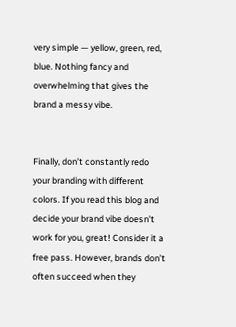very simple — yellow, green, red, blue. Nothing fancy and overwhelming that gives the brand a messy vibe.


Finally, don’t constantly redo your branding with different colors. If you read this blog and decide your brand vibe doesn’t work for you, great! Consider it a free pass. However, brands don’t often succeed when they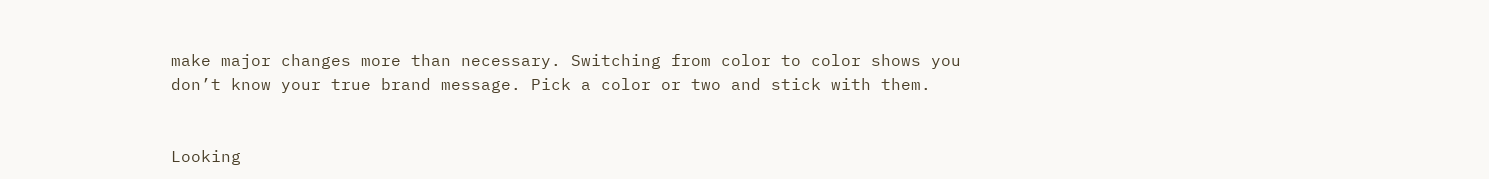make major changes more than necessary. Switching from color to color shows you don’t know your true brand message. Pick a color or two and stick with them.


Looking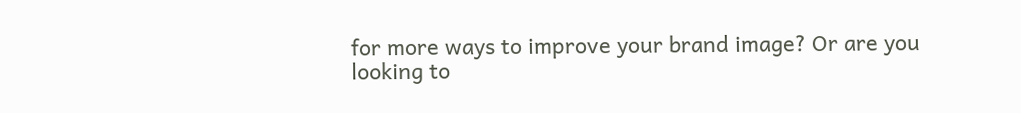for more ways to improve your brand image? Or are you looking to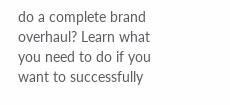do a complete brand overhaul? Learn what you need to do if you want to successfully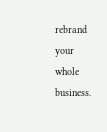rebrand your whole business.